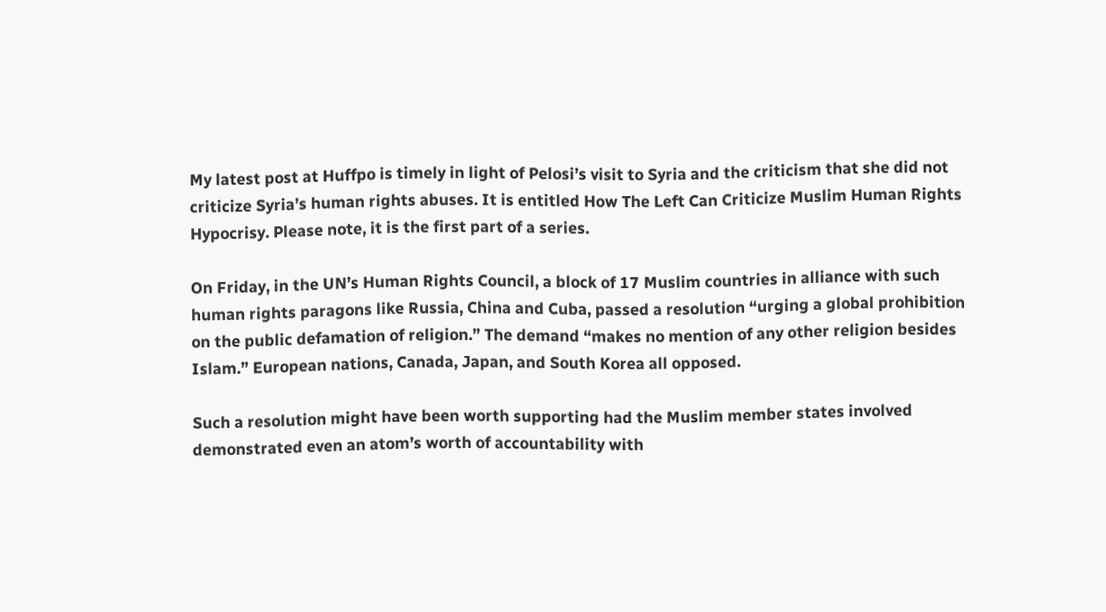My latest post at Huffpo is timely in light of Pelosi’s visit to Syria and the criticism that she did not criticize Syria’s human rights abuses. It is entitled How The Left Can Criticize Muslim Human Rights Hypocrisy. Please note, it is the first part of a series.

On Friday, in the UN’s Human Rights Council, a block of 17 Muslim countries in alliance with such human rights paragons like Russia, China and Cuba, passed a resolution “urging a global prohibition on the public defamation of religion.” The demand “makes no mention of any other religion besides Islam.” European nations, Canada, Japan, and South Korea all opposed.

Such a resolution might have been worth supporting had the Muslim member states involved demonstrated even an atom’s worth of accountability with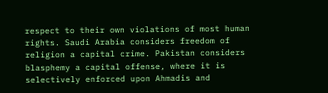respect to their own violations of most human rights. Saudi Arabia considers freedom of religion a capital crime. Pakistan considers blasphemy a capital offense, where it is selectively enforced upon Ahmadis and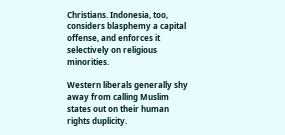Christians. Indonesia, too, considers blasphemy a capital offense, and enforces it selectively on religious minorities.

Western liberals generally shy away from calling Muslim states out on their human rights duplicity.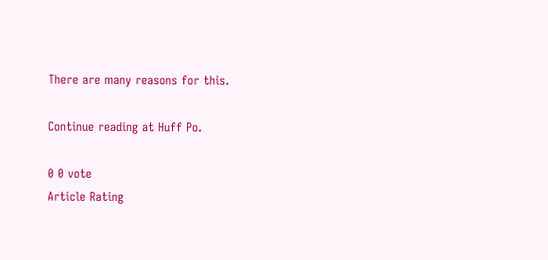There are many reasons for this.

Continue reading at Huff Po.

0 0 vote
Article Rating